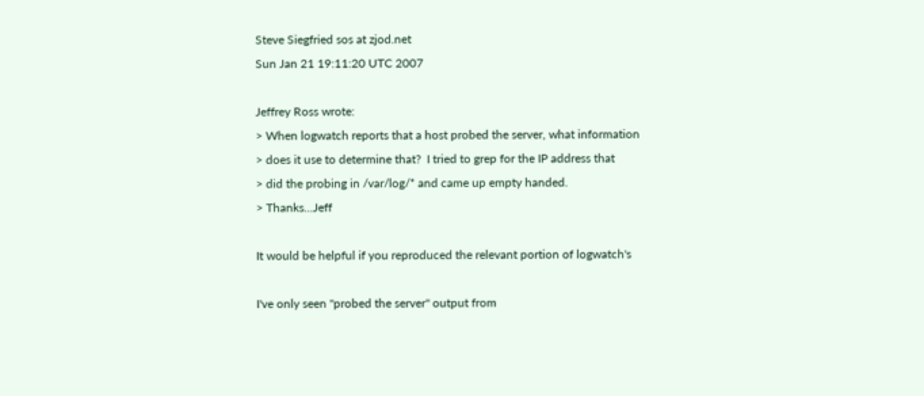Steve Siegfried sos at zjod.net
Sun Jan 21 19:11:20 UTC 2007

Jeffrey Ross wrote:
> When logwatch reports that a host probed the server, what information
> does it use to determine that?  I tried to grep for the IP address that
> did the probing in /var/log/* and came up empty handed.
> Thanks...Jeff

It would be helpful if you reproduced the relevant portion of logwatch's

I've only seen "probed the server" output from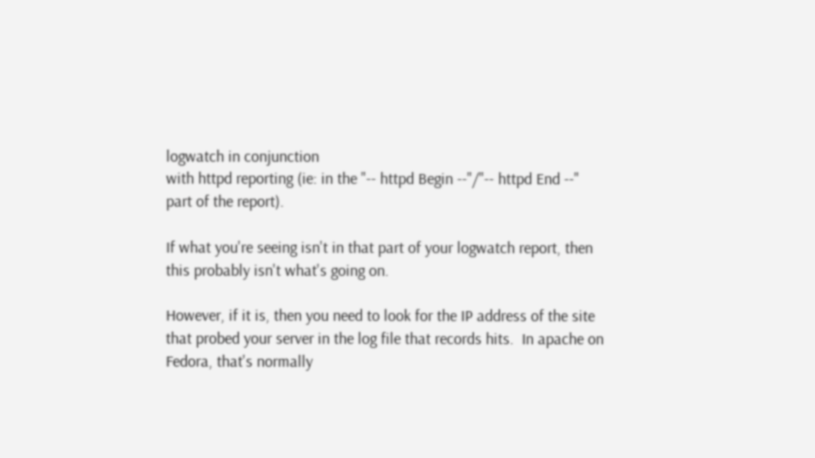logwatch in conjunction
with httpd reporting (ie: in the "-- httpd Begin --"/"-- httpd End --"
part of the report).

If what you're seeing isn't in that part of your logwatch report, then
this probably isn't what's going on.

However, if it is, then you need to look for the IP address of the site
that probed your server in the log file that records hits.  In apache on
Fedora, that's normally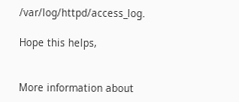/var/log/httpd/access_log.

Hope this helps,


More information about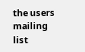the users mailing list